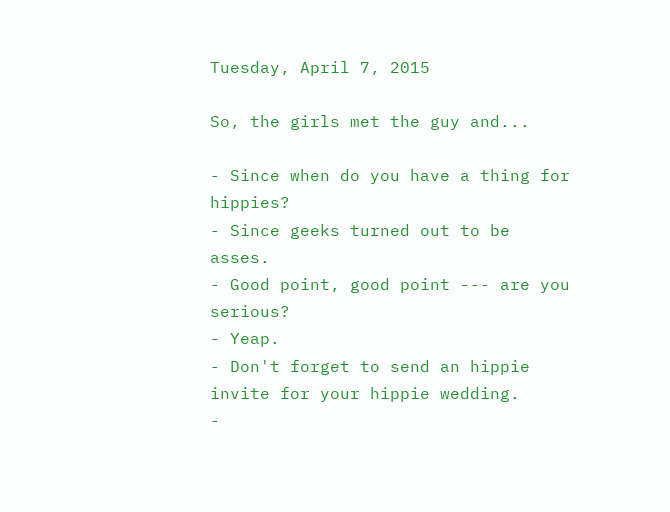Tuesday, April 7, 2015

So, the girls met the guy and...

- Since when do you have a thing for hippies?
- Since geeks turned out to be asses.
- Good point, good point --- are you serious?
- Yeap.
- Don't forget to send an hippie invite for your hippie wedding.
-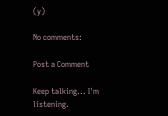(y)

No comments:

Post a Comment

Keep talking... I'm listening.